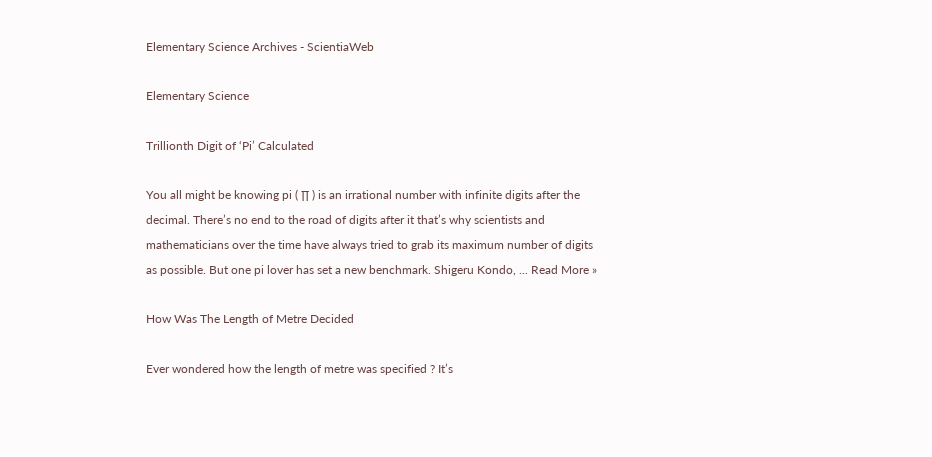Elementary Science Archives - ScientiaWeb

Elementary Science

Trillionth Digit of ‘Pi’ Calculated

You all might be knowing pi ( ∏ ) is an irrational number with infinite digits after the decimal. There’s no end to the road of digits after it that’s why scientists and mathematicians over the time have always tried to grab its maximum number of digits as possible. But one pi lover has set a new benchmark. Shigeru Kondo, ... Read More »

How Was The Length of Metre Decided

Ever wondered how the length of metre was specified ? It’s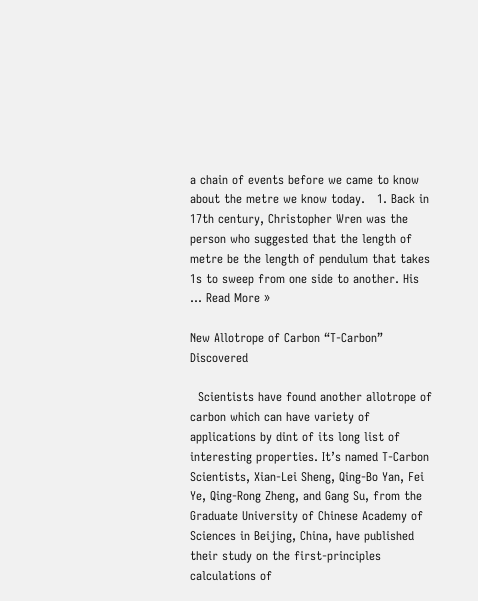a chain of events before we came to know about the metre we know today.   1. Back in 17th century, Christopher Wren was the person who suggested that the length of metre be the length of pendulum that takes 1s to sweep from one side to another. His ... Read More »

New Allotrope of Carbon “T-Carbon” Discovered

  Scientists have found another allotrope of carbon which can have variety of applications by dint of its long list of interesting properties. It’s named T-Carbon   Scientists, Xian-Lei Sheng, Qing-Bo Yan, Fei Ye, Qing-Rong Zheng, and Gang Su, from the Graduate University of Chinese Academy of Sciences in Beijing, China, have published their study on the first-principles calculations of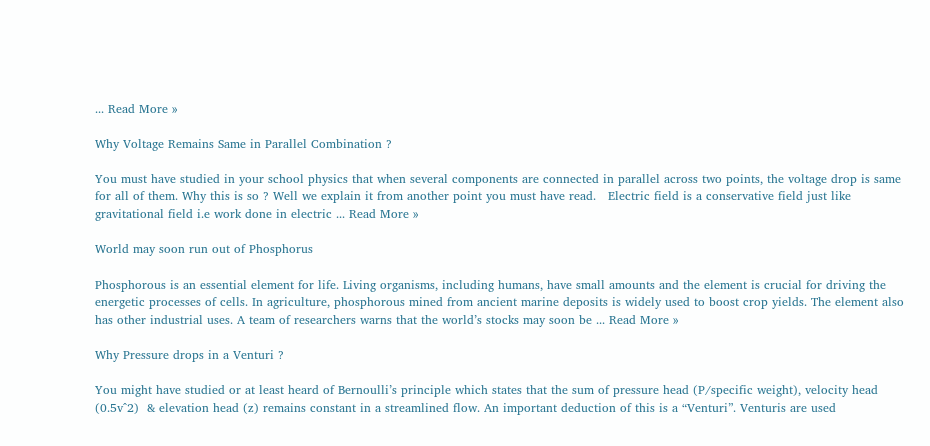... Read More »

Why Voltage Remains Same in Parallel Combination ?

You must have studied in your school physics that when several components are connected in parallel across two points, the voltage drop is same for all of them. Why this is so ? Well we explain it from another point you must have read.   Electric field is a conservative field just like gravitational field i.e work done in electric ... Read More »

World may soon run out of Phosphorus

Phosphorous is an essential element for life. Living organisms, including humans, have small amounts and the element is crucial for driving the energetic processes of cells. In agriculture, phosphorous mined from ancient marine deposits is widely used to boost crop yields. The element also has other industrial uses. A team of researchers warns that the world’s stocks may soon be ... Read More »

Why Pressure drops in a Venturi ?

You might have studied or at least heard of Bernoulli’s principle which states that the sum of pressure head (P/specific weight), velocity head (0.5v^2)  & elevation head (z) remains constant in a streamlined flow. An important deduction of this is a “Venturi”. Venturis are used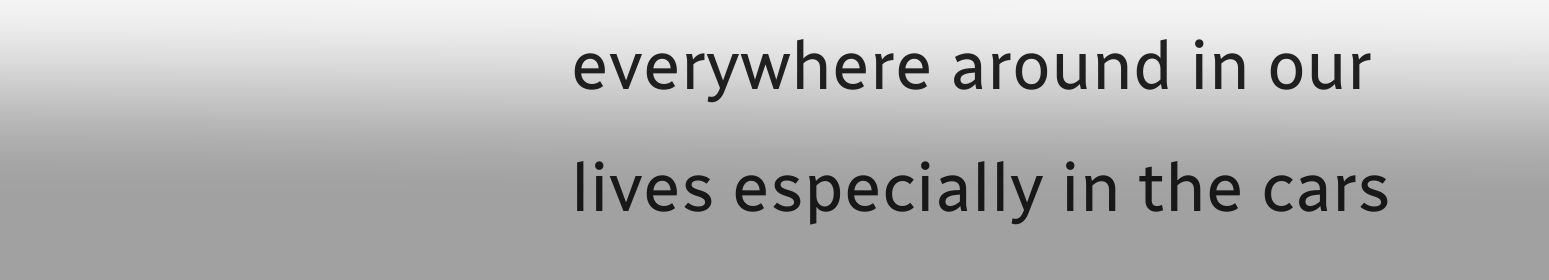everywhere around in our lives especially in the cars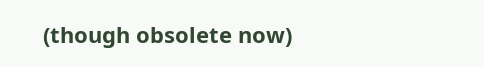(though obsolete now)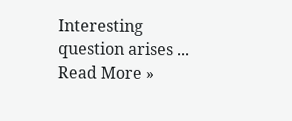Interesting question arises ... Read More »